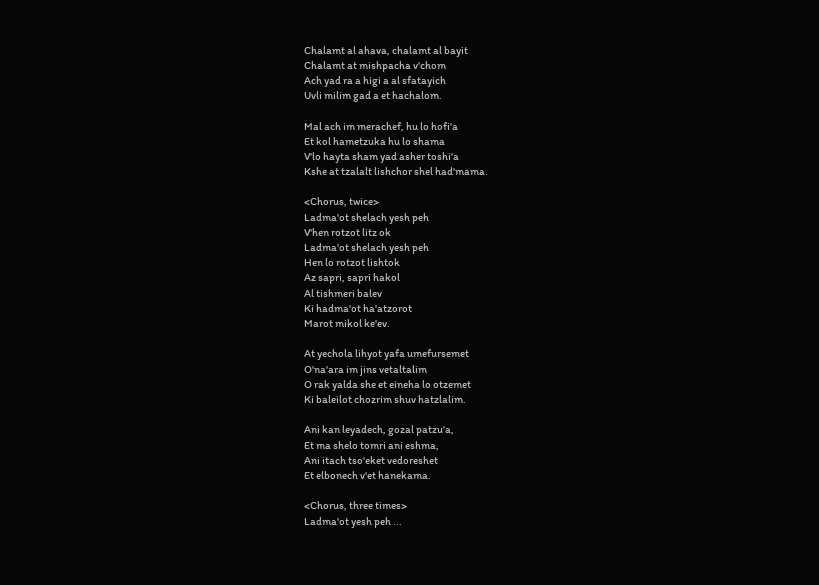Chalamt al ahava, chalamt al bayit
Chalamt at mishpacha v'chom
Ach yad ra a higi a al sfatayich
Uvli milim gad a et hachalom.

Mal ach im merachef, hu lo hofi'a
Et kol hametzuka hu lo shama
V'lo hayta sham yad asher toshi'a
Kshe at tzalalt lishchor shel had'mama.

<Chorus, twice>
Ladma'ot shelach yesh peh
V'hen rotzot litz ok
Ladma'ot shelach yesh peh
Hen lo rotzot lishtok
Az sapri, sapri hakol
Al tishmeri balev
Ki hadma'ot ha'atzorot
Marot mikol ke'ev.

At yechola lihyot yafa umefursemet
O'na'ara im jins vetaltalim
O rak yalda she et eineha lo otzemet
Ki baleilot chozrim shuv hatzlalim.

Ani kan leyadech, gozal patzu'a,
Et ma shelo tomri ani eshma,
Ani itach tso'eket vedoreshet
Et elbonech v'et hanekama.

<Chorus, three times>
Ladma'ot yesh peh ...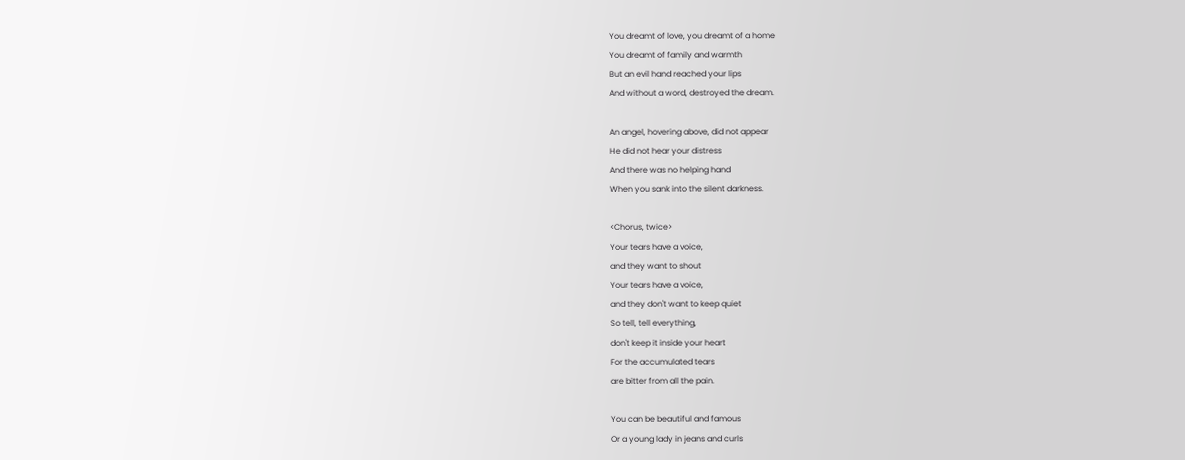You dreamt of love, you dreamt of a home
You dreamt of family and warmth
But an evil hand reached your lips
And without a word, destroyed the dream.

An angel, hovering above, did not appear
He did not hear your distress
And there was no helping hand
When you sank into the silent darkness.

<Chorus, twice>
Your tears have a voice,
and they want to shout
Your tears have a voice,
and they don't want to keep quiet
So tell, tell everything,
don't keep it inside your heart
For the accumulated tears
are bitter from all the pain.

You can be beautiful and famous
Or a young lady in jeans and curls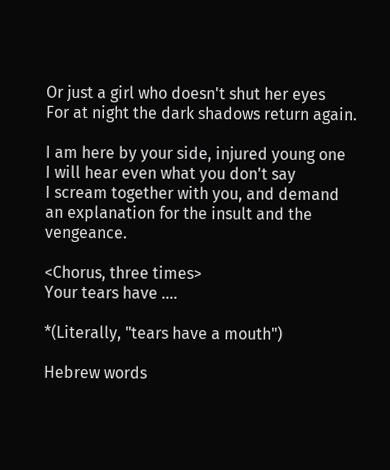Or just a girl who doesn't shut her eyes
For at night the dark shadows return again.

I am here by your side, injured young one
I will hear even what you don't say
I scream together with you, and demand
an explanation for the insult and the vengeance.

<Chorus, three times>
Your tears have ....

*(Literally, "tears have a mouth")

Hebrew words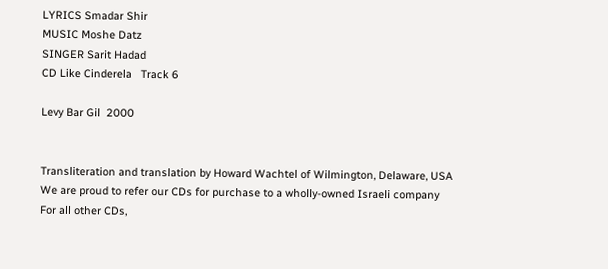LYRICS Smadar Shir
MUSIC Moshe Datz
SINGER Sarit Hadad
CD Like Cinderela   Track 6

Levy Bar Gil  2000


Transliteration and translation by Howard Wachtel of Wilmington, Delaware, USA
We are proud to refer our CDs for purchase to a wholly-owned Israeli company
For all other CDs,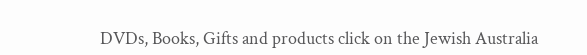DVDs, Books, Gifts and products click on the Jewish Australia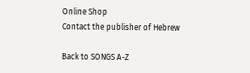Online Shop
Contact the publisher of Hebrew

Back to SONGS A-Z